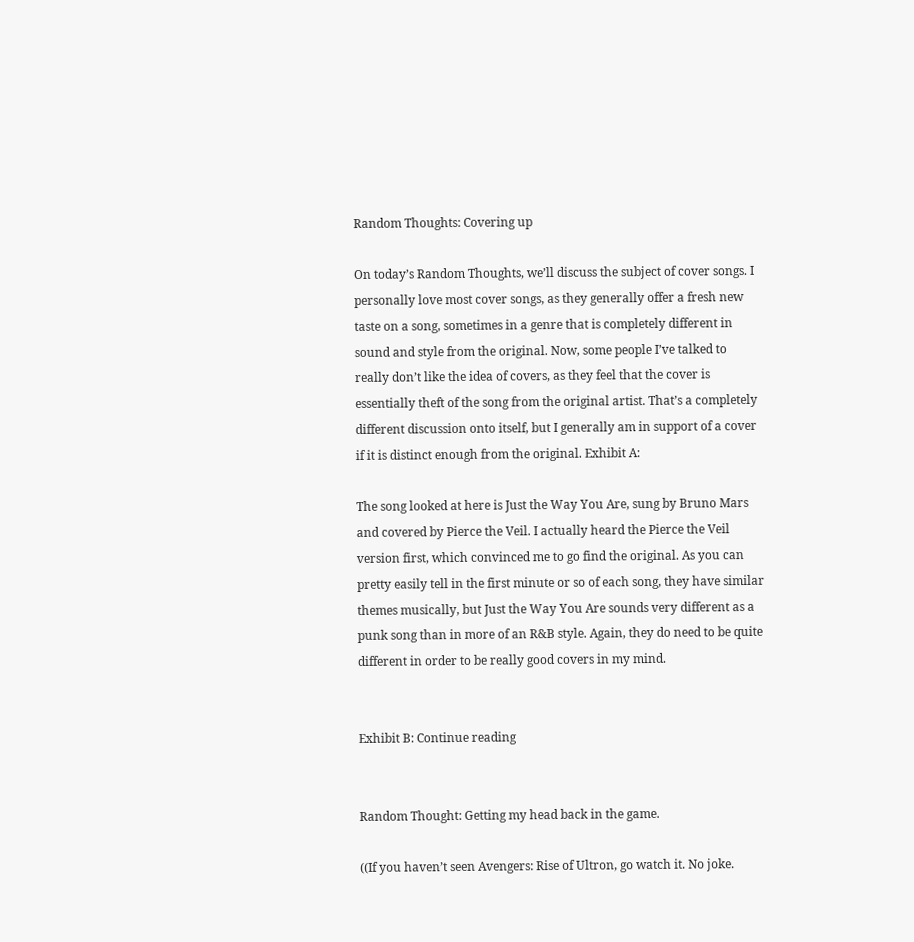Random Thoughts: Covering up

On today’s Random Thoughts, we’ll discuss the subject of cover songs. I personally love most cover songs, as they generally offer a fresh new taste on a song, sometimes in a genre that is completely different in sound and style from the original. Now, some people I’ve talked to really don’t like the idea of covers, as they feel that the cover is essentially theft of the song from the original artist. That’s a completely different discussion onto itself, but I generally am in support of a cover if it is distinct enough from the original. Exhibit A:

The song looked at here is Just the Way You Are, sung by Bruno Mars and covered by Pierce the Veil. I actually heard the Pierce the Veil version first, which convinced me to go find the original. As you can pretty easily tell in the first minute or so of each song, they have similar themes musically, but Just the Way You Are sounds very different as a punk song than in more of an R&B style. Again, they do need to be quite different in order to be really good covers in my mind.


Exhibit B: Continue reading


Random Thought: Getting my head back in the game.

((If you haven’t seen Avengers: Rise of Ultron, go watch it. No joke.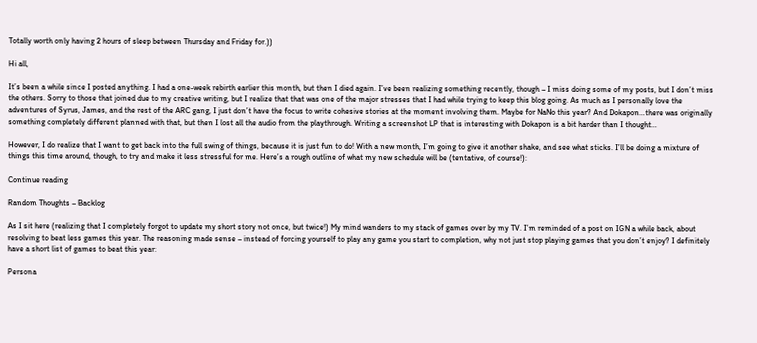Totally worth only having 2 hours of sleep between Thursday and Friday for.))

Hi all,

It’s been a while since I posted anything. I had a one-week rebirth earlier this month, but then I died again. I’ve been realizing something recently, though – I miss doing some of my posts, but I don’t miss the others. Sorry to those that joined due to my creative writing, but I realize that that was one of the major stresses that I had while trying to keep this blog going. As much as I personally love the adventures of Syrus, James, and the rest of the ARC gang, I just don’t have the focus to write cohesive stories at the moment involving them. Maybe for NaNo this year? And Dokapon…there was originally something completely different planned with that, but then I lost all the audio from the playthrough. Writing a screenshot LP that is interesting with Dokapon is a bit harder than I thought…

However, I do realize that I want to get back into the full swing of things, because it is just fun to do! With a new month, I’m going to give it another shake, and see what sticks. I’ll be doing a mixture of things this time around, though, to try and make it less stressful for me. Here’s a rough outline of what my new schedule will be (tentative, of course!):

Continue reading

Random Thoughts – Backlog

As I sit here (realizing that I completely forgot to update my short story not once, but twice!) My mind wanders to my stack of games over by my TV. I’m reminded of a post on IGN a while back, about resolving to beat less games this year. The reasoning made sense – instead of forcing yourself to play any game you start to completion, why not just stop playing games that you don’t enjoy? I definitely have a short list of games to beat this year:

Persona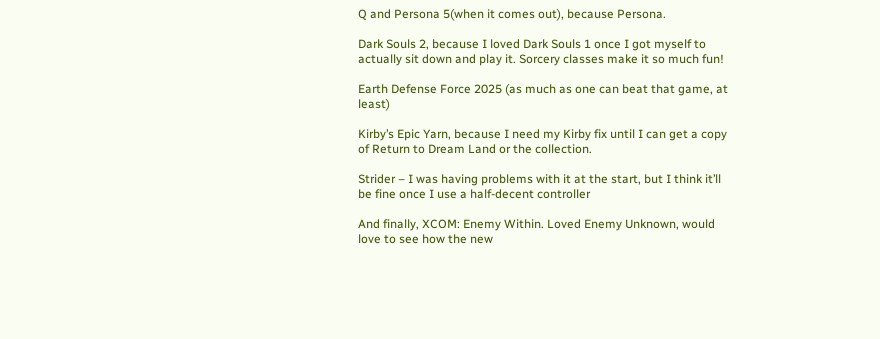Q and Persona 5(when it comes out), because Persona.

Dark Souls 2, because I loved Dark Souls 1 once I got myself to actually sit down and play it. Sorcery classes make it so much fun!

Earth Defense Force 2025 (as much as one can beat that game, at least)

Kirby’s Epic Yarn, because I need my Kirby fix until I can get a copy of Return to Dream Land or the collection.

Strider – I was having problems with it at the start, but I think it’ll be fine once I use a half-decent controller

And finally, XCOM: Enemy Within. Loved Enemy Unknown, would love to see how the new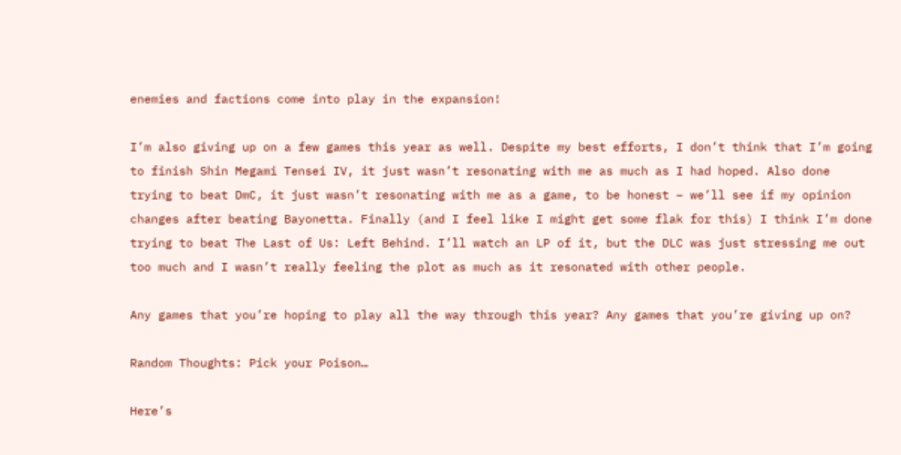enemies and factions come into play in the expansion!

I’m also giving up on a few games this year as well. Despite my best efforts, I don’t think that I’m going to finish Shin Megami Tensei IV, it just wasn’t resonating with me as much as I had hoped. Also done trying to beat DmC, it just wasn’t resonating with me as a game, to be honest – we’ll see if my opinion changes after beating Bayonetta. Finally (and I feel like I might get some flak for this) I think I’m done trying to beat The Last of Us: Left Behind. I’ll watch an LP of it, but the DLC was just stressing me out too much and I wasn’t really feeling the plot as much as it resonated with other people.

Any games that you’re hoping to play all the way through this year? Any games that you’re giving up on?

Random Thoughts: Pick your Poison…

Here’s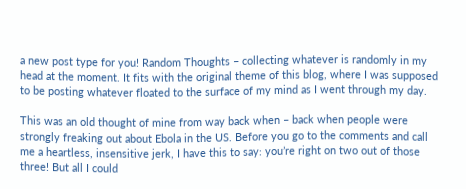a new post type for you! Random Thoughts – collecting whatever is randomly in my head at the moment. It fits with the original theme of this blog, where I was supposed to be posting whatever floated to the surface of my mind as I went through my day.

This was an old thought of mine from way back when – back when people were strongly freaking out about Ebola in the US. Before you go to the comments and call me a heartless, insensitive jerk, I have this to say: you’re right on two out of those three! But all I could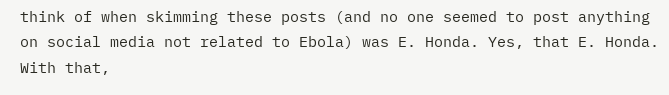think of when skimming these posts (and no one seemed to post anything on social media not related to Ebola) was E. Honda. Yes, that E. Honda. With that,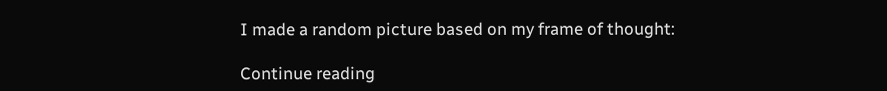I made a random picture based on my frame of thought:

Continue reading